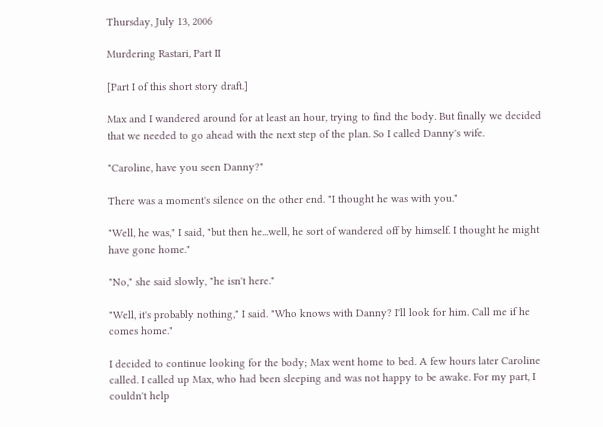Thursday, July 13, 2006

Murdering Rastari, Part II

[Part I of this short story draft.]

Max and I wandered around for at least an hour, trying to find the body. But finally we decided that we needed to go ahead with the next step of the plan. So I called Danny's wife.

"Caroline, have you seen Danny?"

There was a moment's silence on the other end. "I thought he was with you."

"Well, he was," I said, "but then he...well, he sort of wandered off by himself. I thought he might have gone home."

"No," she said slowly, "he isn't here."

"Well, it's probably nothing," I said. "Who knows with Danny? I'll look for him. Call me if he comes home."

I decided to continue looking for the body; Max went home to bed. A few hours later Caroline called. I called up Max, who had been sleeping and was not happy to be awake. For my part, I couldn't help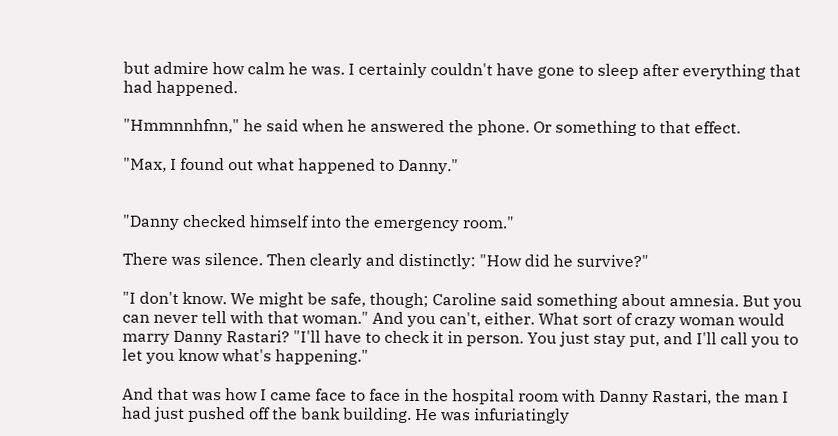but admire how calm he was. I certainly couldn't have gone to sleep after everything that had happened.

"Hmmnnhfnn," he said when he answered the phone. Or something to that effect.

"Max, I found out what happened to Danny."


"Danny checked himself into the emergency room."

There was silence. Then clearly and distinctly: "How did he survive?"

"I don't know. We might be safe, though; Caroline said something about amnesia. But you can never tell with that woman." And you can't, either. What sort of crazy woman would marry Danny Rastari? "I'll have to check it in person. You just stay put, and I'll call you to let you know what's happening."

And that was how I came face to face in the hospital room with Danny Rastari, the man I had just pushed off the bank building. He was infuriatingly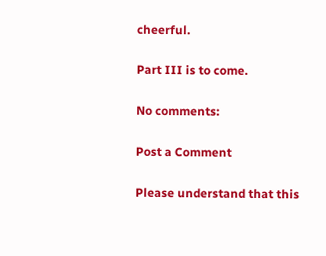cheerful.

Part III is to come.

No comments:

Post a Comment

Please understand that this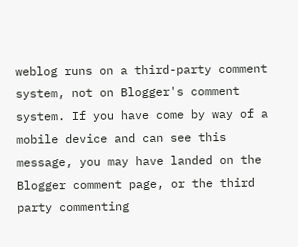weblog runs on a third-party comment system, not on Blogger's comment system. If you have come by way of a mobile device and can see this message, you may have landed on the Blogger comment page, or the third party commenting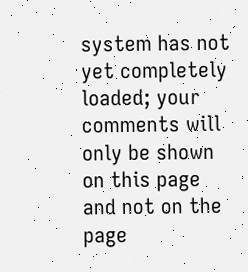system has not yet completely loaded; your comments will only be shown on this page and not on the page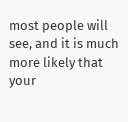most people will see, and it is much more likely that your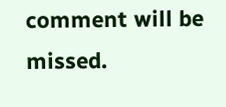comment will be missed.